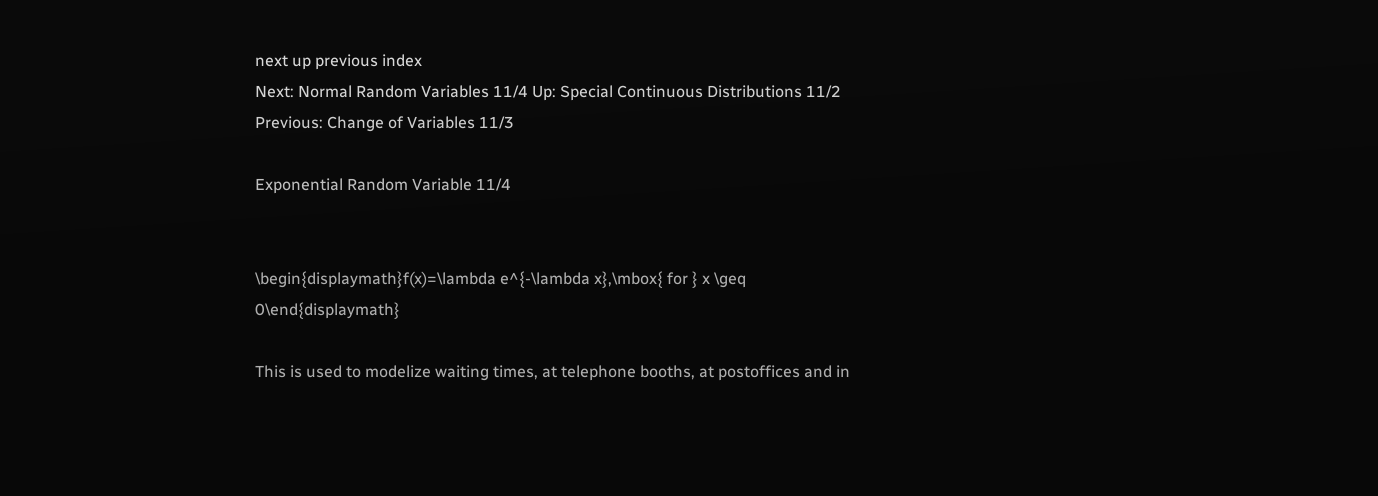next up previous index
Next: Normal Random Variables 11/4 Up: Special Continuous Distributions 11/2 Previous: Change of Variables 11/3

Exponential Random Variable 11/4


\begin{displaymath}f(x)=\lambda e^{-\lambda x},\mbox{ for } x \geq 0\end{displaymath}

This is used to modelize waiting times, at telephone booths, at postoffices and in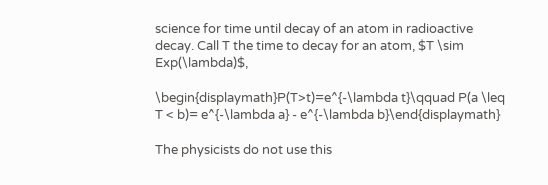science for time until decay of an atom in radioactive decay. Call T the time to decay for an atom, $T \sim Exp(\lambda)$,

\begin{displaymath}P(T>t)=e^{-\lambda t}\qquad P(a \leq T < b)= e^{-\lambda a} - e^{-\lambda b}\end{displaymath}

The physicists do not use this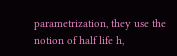parametrization, they use the notion of half life h,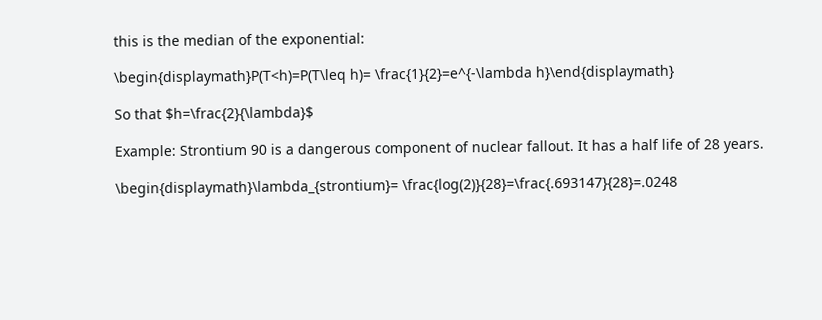this is the median of the exponential:

\begin{displaymath}P(T<h)=P(T\leq h)= \frac{1}{2}=e^{-\lambda h}\end{displaymath}

So that $h=\frac{2}{\lambda}$

Example: Strontium 90 is a dangerous component of nuclear fallout. It has a half life of 28 years.

\begin{displaymath}\lambda_{strontium}= \frac{log(2)}{28}=\frac{.693147}{28}=.0248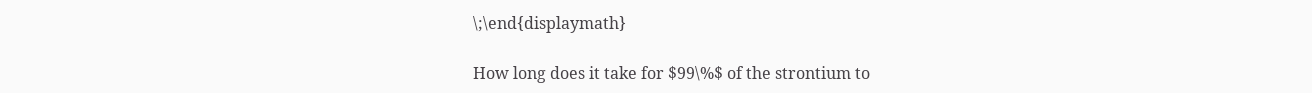\;\end{displaymath}

How long does it take for $99\%$ of the strontium to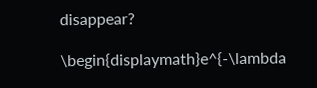disappear?

\begin{displaymath}e^{-\lambda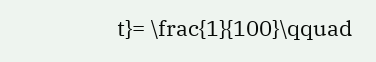t}= \frac{1}{100}\qquad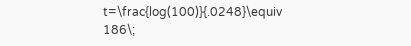t=\frac{log(100)}{.0248}\equiv
186\;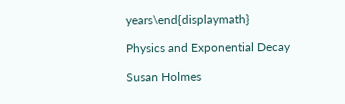years\end{displaymath}

Physics and Exponential Decay

Susan Holmes